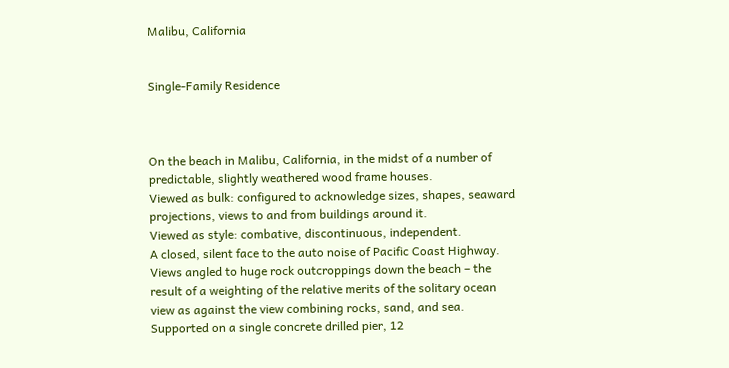Malibu, California


Single-Family Residence



On the beach in Malibu, California, in the midst of a number of predictable, slightly weathered wood frame houses.
Viewed as bulk: configured to acknowledge sizes, shapes, seaward projections, views to and from buildings around it.
Viewed as style: combative, discontinuous, independent.
A closed, silent face to the auto noise of Pacific Coast Highway.
Views angled to huge rock outcroppings down the beach – the result of a weighting of the relative merits of the solitary ocean view as against the view combining rocks, sand, and sea.
Supported on a single concrete drilled pier, 12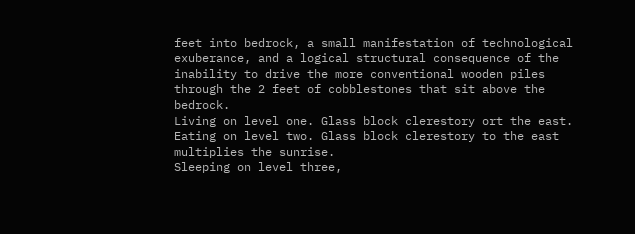feet into bedrock, a small manifestation of technological exuberance, and a logical structural consequence of the inability to drive the more conventional wooden piles through the 2 feet of cobblestones that sit above the bedrock.
Living on level one. Glass block clerestory ort the east.
Eating on level two. Glass block clerestory to the east multiplies the sunrise.
Sleeping on level three,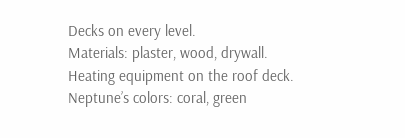Decks on every level.
Materials: plaster, wood, drywall.
Heating equipment on the roof deck.
Neptune’s colors: coral, green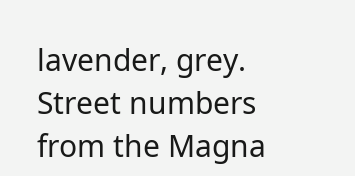lavender, grey.
Street numbers from the Magna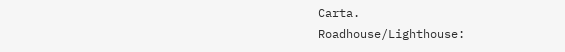Carta.
Roadhouse/Lighthouse: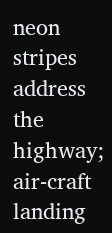neon stripes address the highway; air-craft landing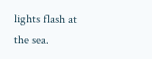lights flash at the sea.